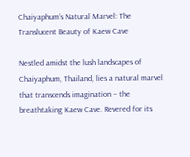Chaiyaphum’s Natural Marvel: The Translucent Beauty of Kaew Cave

Nestled amidst the lush landscapes of Chaiyaphum, Thailand, lies a natural marvel that transcends imagination – the breathtaking Kaew Cave. Revered for its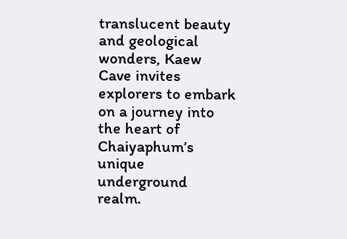translucent beauty and geological wonders, Kaew Cave invites explorers to embark on a journey into the heart of Chaiyaphum’s unique underground realm.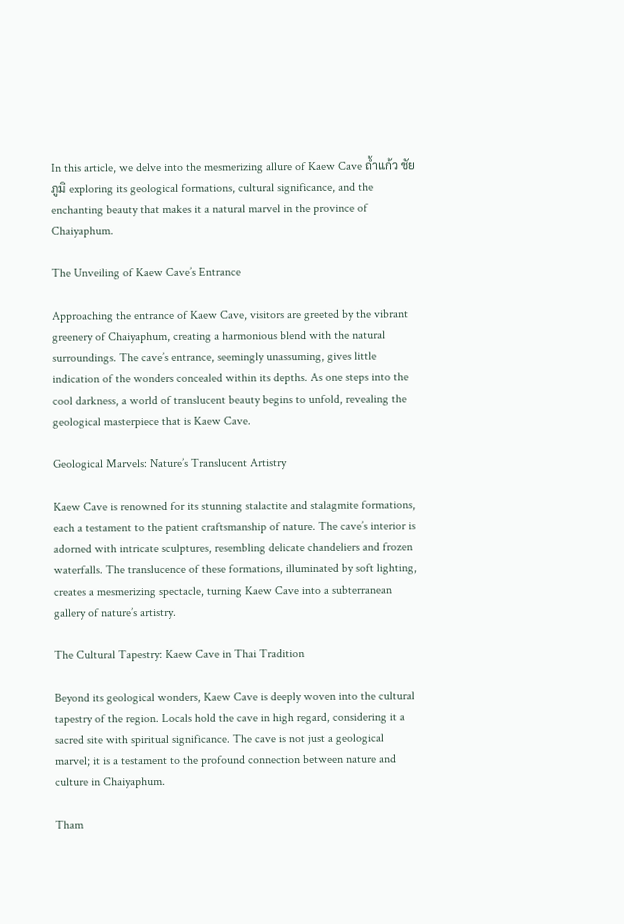In this article, we delve into the mesmerizing allure of Kaew Cave ถ้ำแก้ว ชัยภูมิ exploring its geological formations, cultural significance, and the enchanting beauty that makes it a natural marvel in the province of Chaiyaphum.

The Unveiling of Kaew Cave’s Entrance

Approaching the entrance of Kaew Cave, visitors are greeted by the vibrant greenery of Chaiyaphum, creating a harmonious blend with the natural surroundings. The cave’s entrance, seemingly unassuming, gives little indication of the wonders concealed within its depths. As one steps into the cool darkness, a world of translucent beauty begins to unfold, revealing the geological masterpiece that is Kaew Cave.

Geological Marvels: Nature’s Translucent Artistry

Kaew Cave is renowned for its stunning stalactite and stalagmite formations, each a testament to the patient craftsmanship of nature. The cave’s interior is adorned with intricate sculptures, resembling delicate chandeliers and frozen waterfalls. The translucence of these formations, illuminated by soft lighting, creates a mesmerizing spectacle, turning Kaew Cave into a subterranean gallery of nature’s artistry.

The Cultural Tapestry: Kaew Cave in Thai Tradition

Beyond its geological wonders, Kaew Cave is deeply woven into the cultural tapestry of the region. Locals hold the cave in high regard, considering it a sacred site with spiritual significance. The cave is not just a geological marvel; it is a testament to the profound connection between nature and culture in Chaiyaphum.

Tham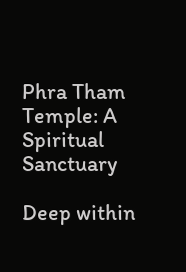Phra Tham Temple: A Spiritual Sanctuary

Deep within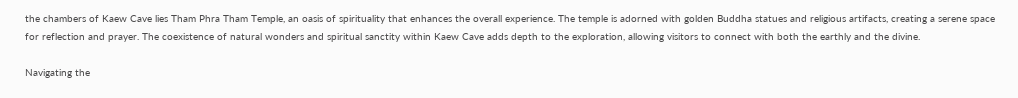the chambers of Kaew Cave lies Tham Phra Tham Temple, an oasis of spirituality that enhances the overall experience. The temple is adorned with golden Buddha statues and religious artifacts, creating a serene space for reflection and prayer. The coexistence of natural wonders and spiritual sanctity within Kaew Cave adds depth to the exploration, allowing visitors to connect with both the earthly and the divine.

Navigating the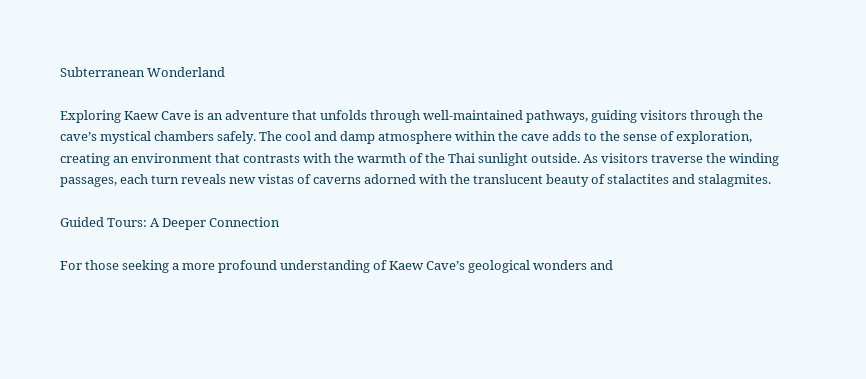Subterranean Wonderland

Exploring Kaew Cave is an adventure that unfolds through well-maintained pathways, guiding visitors through the cave’s mystical chambers safely. The cool and damp atmosphere within the cave adds to the sense of exploration, creating an environment that contrasts with the warmth of the Thai sunlight outside. As visitors traverse the winding passages, each turn reveals new vistas of caverns adorned with the translucent beauty of stalactites and stalagmites.

Guided Tours: A Deeper Connection

For those seeking a more profound understanding of Kaew Cave’s geological wonders and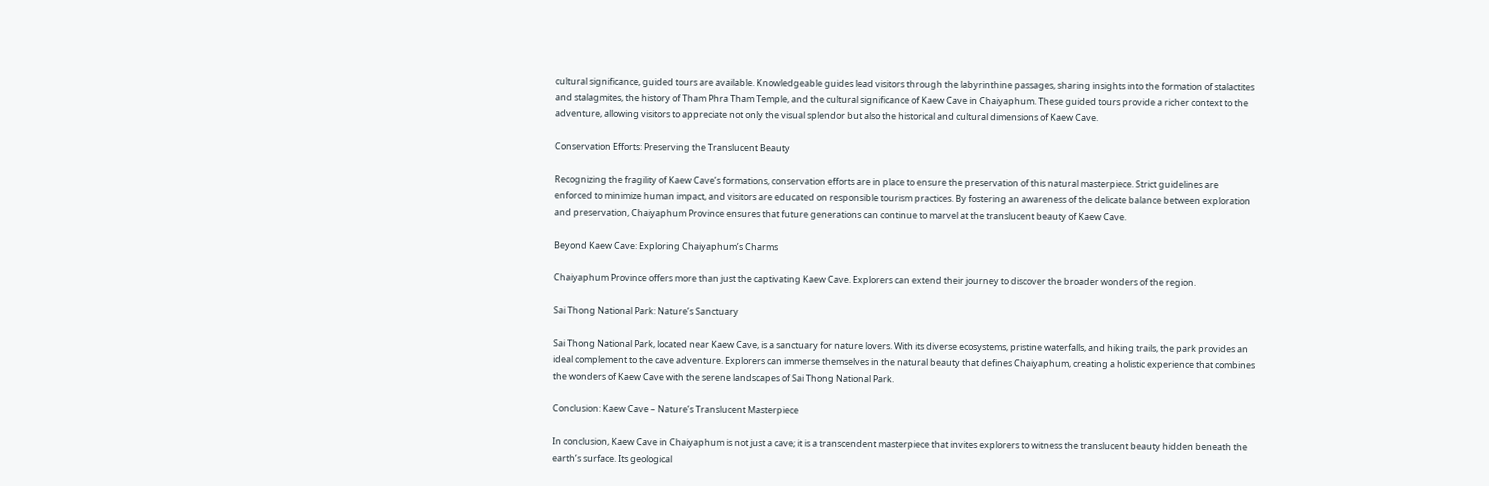cultural significance, guided tours are available. Knowledgeable guides lead visitors through the labyrinthine passages, sharing insights into the formation of stalactites and stalagmites, the history of Tham Phra Tham Temple, and the cultural significance of Kaew Cave in Chaiyaphum. These guided tours provide a richer context to the adventure, allowing visitors to appreciate not only the visual splendor but also the historical and cultural dimensions of Kaew Cave.

Conservation Efforts: Preserving the Translucent Beauty

Recognizing the fragility of Kaew Cave’s formations, conservation efforts are in place to ensure the preservation of this natural masterpiece. Strict guidelines are enforced to minimize human impact, and visitors are educated on responsible tourism practices. By fostering an awareness of the delicate balance between exploration and preservation, Chaiyaphum Province ensures that future generations can continue to marvel at the translucent beauty of Kaew Cave.

Beyond Kaew Cave: Exploring Chaiyaphum’s Charms

Chaiyaphum Province offers more than just the captivating Kaew Cave. Explorers can extend their journey to discover the broader wonders of the region.

Sai Thong National Park: Nature’s Sanctuary

Sai Thong National Park, located near Kaew Cave, is a sanctuary for nature lovers. With its diverse ecosystems, pristine waterfalls, and hiking trails, the park provides an ideal complement to the cave adventure. Explorers can immerse themselves in the natural beauty that defines Chaiyaphum, creating a holistic experience that combines the wonders of Kaew Cave with the serene landscapes of Sai Thong National Park.

Conclusion: Kaew Cave – Nature’s Translucent Masterpiece

In conclusion, Kaew Cave in Chaiyaphum is not just a cave; it is a transcendent masterpiece that invites explorers to witness the translucent beauty hidden beneath the earth’s surface. Its geological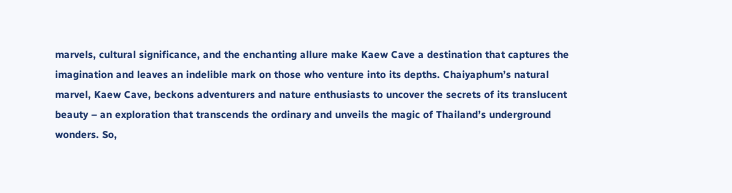marvels, cultural significance, and the enchanting allure make Kaew Cave a destination that captures the imagination and leaves an indelible mark on those who venture into its depths. Chaiyaphum’s natural marvel, Kaew Cave, beckons adventurers and nature enthusiasts to uncover the secrets of its translucent beauty – an exploration that transcends the ordinary and unveils the magic of Thailand’s underground wonders. So,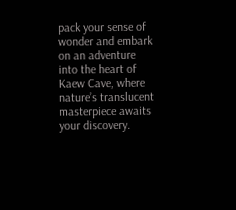pack your sense of wonder and embark on an adventure into the heart of Kaew Cave, where nature’s translucent masterpiece awaits your discovery.